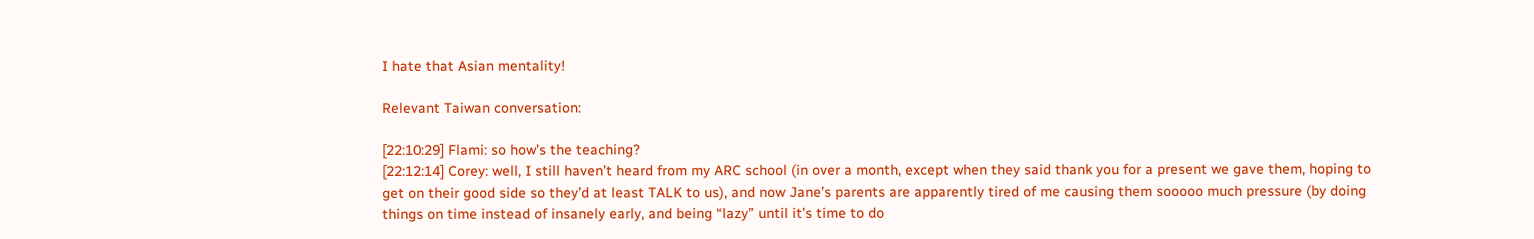I hate that Asian mentality!

Relevant Taiwan conversation:

[22:10:29] Flami: so how’s the teaching?
[22:12:14] Corey: well, I still haven’t heard from my ARC school (in over a month, except when they said thank you for a present we gave them, hoping to get on their good side so they’d at least TALK to us), and now Jane’s parents are apparently tired of me causing them sooooo much pressure (by doing things on time instead of insanely early, and being “lazy” until it’s time to do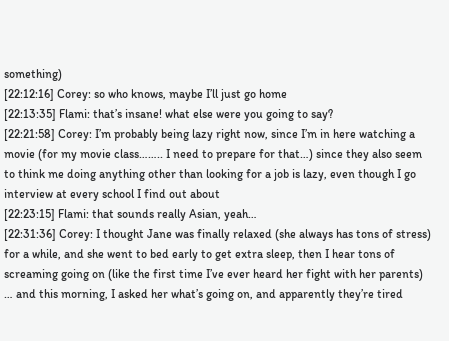something)
[22:12:16] Corey: so who knows, maybe I’ll just go home
[22:13:35] Flami: that’s insane! what else were you going to say?
[22:21:58] Corey: I’m probably being lazy right now, since I’m in here watching a movie (for my movie class…….. I need to prepare for that…) since they also seem to think me doing anything other than looking for a job is lazy, even though I go interview at every school I find out about
[22:23:15] Flami: that sounds really Asian, yeah…
[22:31:36] Corey: I thought Jane was finally relaxed (she always has tons of stress) for a while, and she went to bed early to get extra sleep, then I hear tons of screaming going on (like the first time I’ve ever heard her fight with her parents) … and this morning, I asked her what’s going on, and apparently they’re tired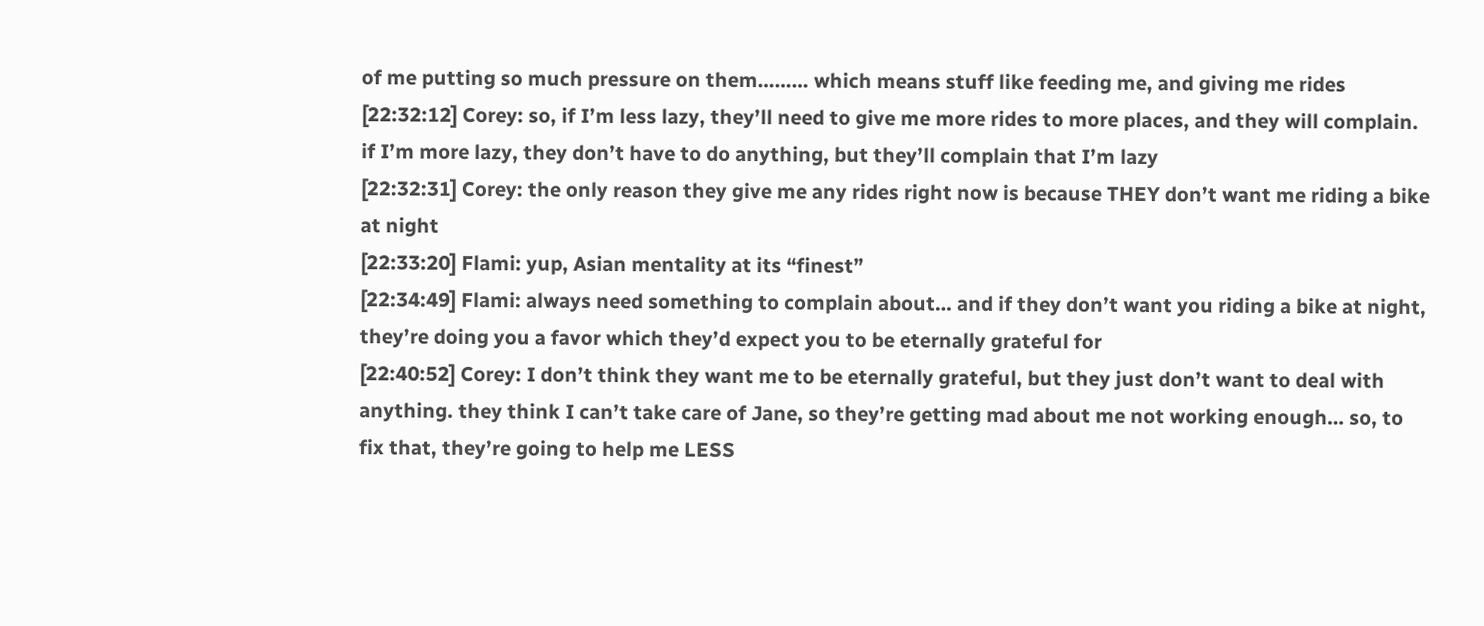of me putting so much pressure on them……… which means stuff like feeding me, and giving me rides
[22:32:12] Corey: so, if I’m less lazy, they’ll need to give me more rides to more places, and they will complain. if I’m more lazy, they don’t have to do anything, but they’ll complain that I’m lazy
[22:32:31] Corey: the only reason they give me any rides right now is because THEY don’t want me riding a bike at night
[22:33:20] Flami: yup, Asian mentality at its “finest”
[22:34:49] Flami: always need something to complain about… and if they don’t want you riding a bike at night, they’re doing you a favor which they’d expect you to be eternally grateful for
[22:40:52] Corey: I don’t think they want me to be eternally grateful, but they just don’t want to deal with anything. they think I can’t take care of Jane, so they’re getting mad about me not working enough… so, to fix that, they’re going to help me LESS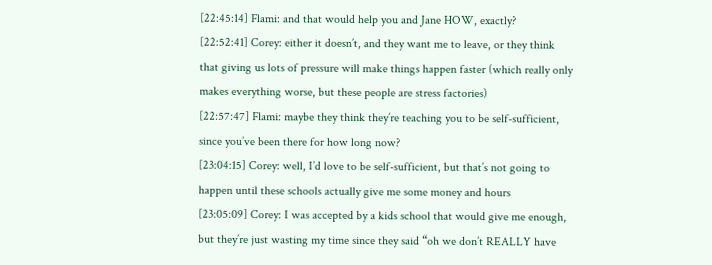[22:45:14] Flami: and that would help you and Jane HOW, exactly?
[22:52:41] Corey: either it doesn’t, and they want me to leave, or they think that giving us lots of pressure will make things happen faster (which really only makes everything worse, but these people are stress factories)
[22:57:47] Flami: maybe they think they’re teaching you to be self-sufficient, since you’ve been there for how long now?
[23:04:15] Corey: well, I’d love to be self-sufficient, but that’s not going to happen until these schools actually give me some money and hours
[23:05:09] Corey: I was accepted by a kids school that would give me enough, but they’re just wasting my time since they said “oh we don’t REALLY have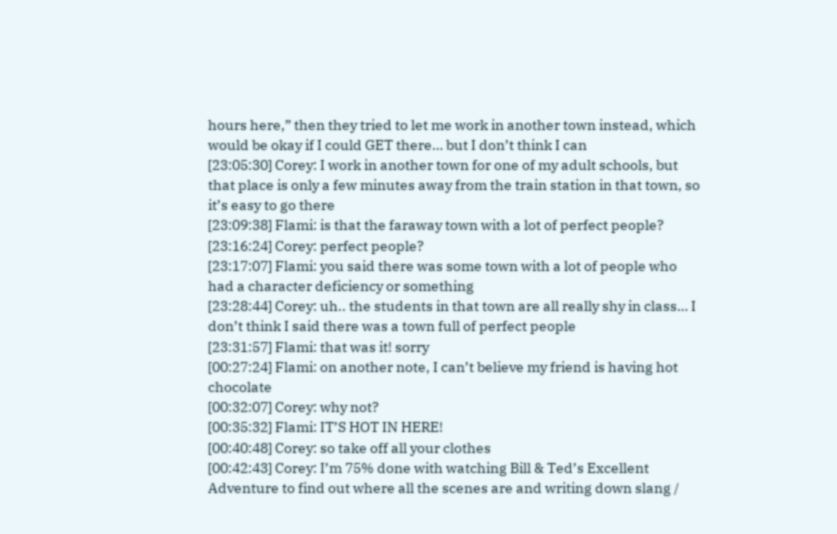hours here,” then they tried to let me work in another town instead, which would be okay if I could GET there… but I don’t think I can
[23:05:30] Corey: I work in another town for one of my adult schools, but that place is only a few minutes away from the train station in that town, so it’s easy to go there
[23:09:38] Flami: is that the faraway town with a lot of perfect people?
[23:16:24] Corey: perfect people?
[23:17:07] Flami: you said there was some town with a lot of people who had a character deficiency or something
[23:28:44] Corey: uh.. the students in that town are all really shy in class… I don’t think I said there was a town full of perfect people
[23:31:57] Flami: that was it! sorry
[00:27:24] Flami: on another note, I can’t believe my friend is having hot chocolate
[00:32:07] Corey: why not?
[00:35:32] Flami: IT’S HOT IN HERE!
[00:40:48] Corey: so take off all your clothes
[00:42:43] Corey: I’m 75% done with watching Bill & Ted’s Excellent Adventure to find out where all the scenes are and writing down slang /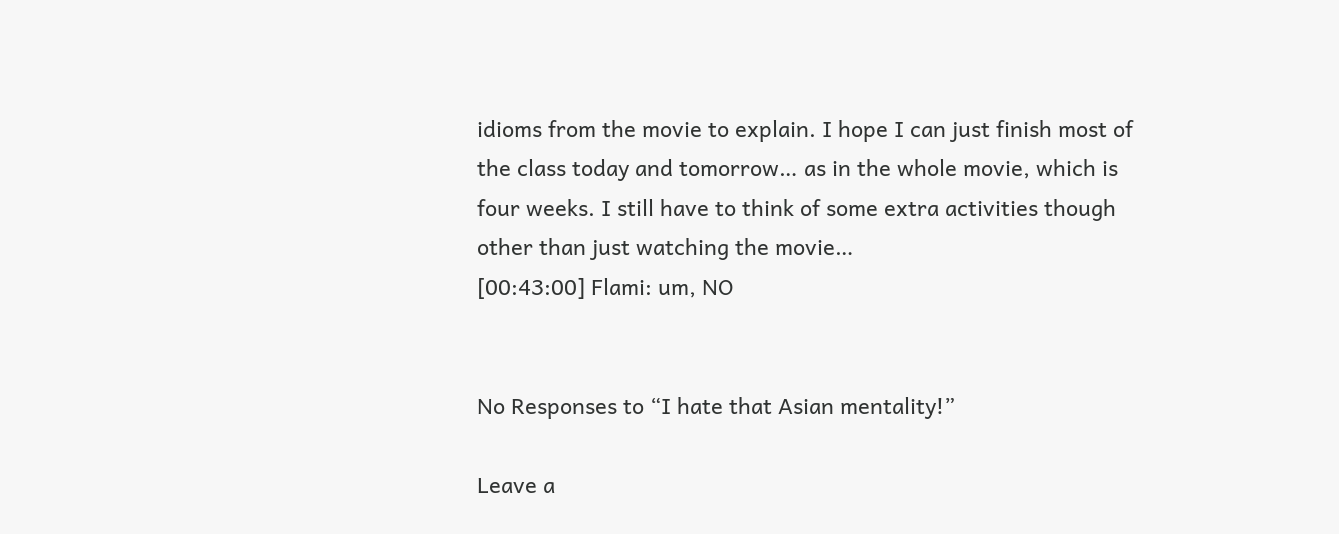idioms from the movie to explain. I hope I can just finish most of the class today and tomorrow… as in the whole movie, which is four weeks. I still have to think of some extra activities though other than just watching the movie…
[00:43:00] Flami: um, NO


No Responses to “I hate that Asian mentality!”

Leave a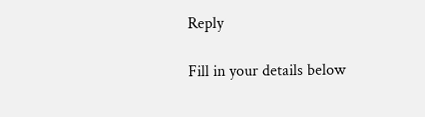Reply

Fill in your details below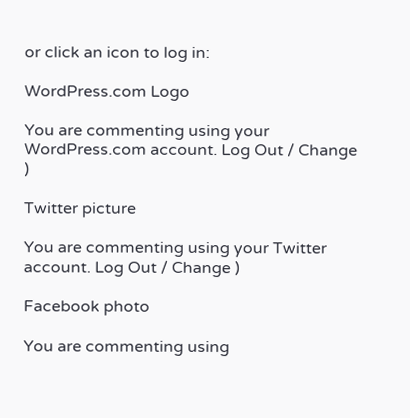or click an icon to log in:

WordPress.com Logo

You are commenting using your WordPress.com account. Log Out / Change )

Twitter picture

You are commenting using your Twitter account. Log Out / Change )

Facebook photo

You are commenting using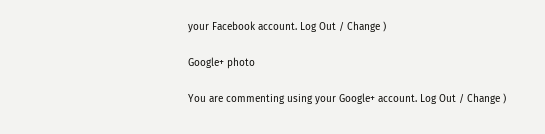your Facebook account. Log Out / Change )

Google+ photo

You are commenting using your Google+ account. Log Out / Change )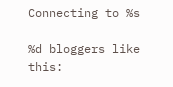Connecting to %s

%d bloggers like this: